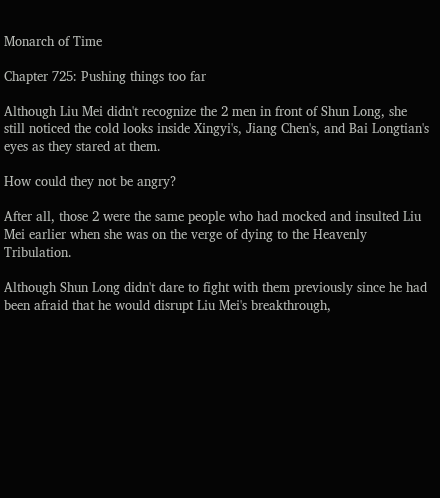Monarch of Time

Chapter 725: Pushing things too far

Although Liu Mei didn't recognize the 2 men in front of Shun Long, she still noticed the cold looks inside Xingyi's, Jiang Chen's, and Bai Longtian's eyes as they stared at them.

How could they not be angry?

After all, those 2 were the same people who had mocked and insulted Liu Mei earlier when she was on the verge of dying to the Heavenly Tribulation.

Although Shun Long didn't dare to fight with them previously since he had been afraid that he would disrupt Liu Mei's breakthrough,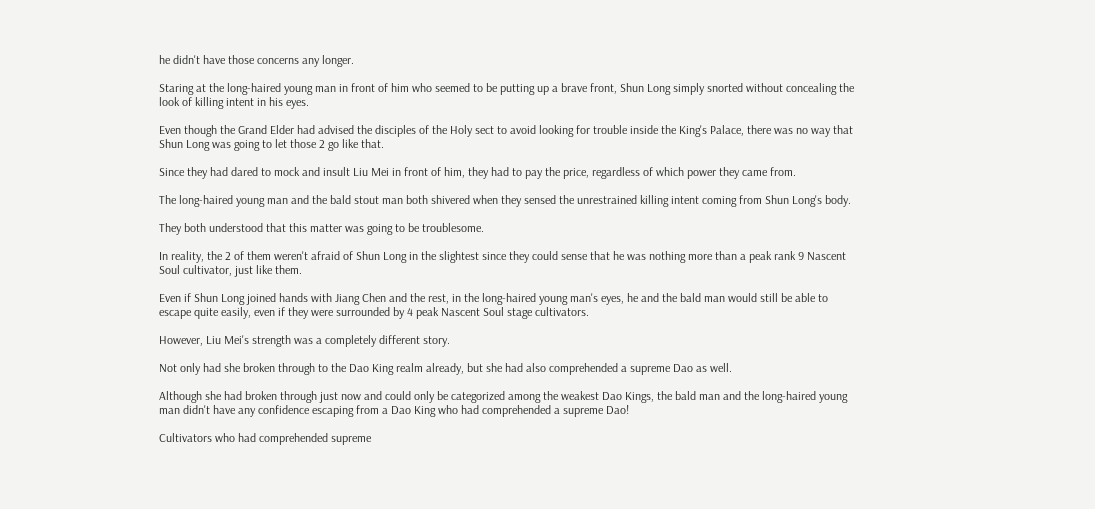he didn't have those concerns any longer.

Staring at the long-haired young man in front of him who seemed to be putting up a brave front, Shun Long simply snorted without concealing the look of killing intent in his eyes.

Even though the Grand Elder had advised the disciples of the Holy sect to avoid looking for trouble inside the King's Palace, there was no way that Shun Long was going to let those 2 go like that.

Since they had dared to mock and insult Liu Mei in front of him, they had to pay the price, regardless of which power they came from.

The long-haired young man and the bald stout man both shivered when they sensed the unrestrained killing intent coming from Shun Long's body.

They both understood that this matter was going to be troublesome.

In reality, the 2 of them weren't afraid of Shun Long in the slightest since they could sense that he was nothing more than a peak rank 9 Nascent Soul cultivator, just like them.

Even if Shun Long joined hands with Jiang Chen and the rest, in the long-haired young man's eyes, he and the bald man would still be able to escape quite easily, even if they were surrounded by 4 peak Nascent Soul stage cultivators.

However, Liu Mei's strength was a completely different story.

Not only had she broken through to the Dao King realm already, but she had also comprehended a supreme Dao as well.

Although she had broken through just now and could only be categorized among the weakest Dao Kings, the bald man and the long-haired young man didn't have any confidence escaping from a Dao King who had comprehended a supreme Dao!

Cultivators who had comprehended supreme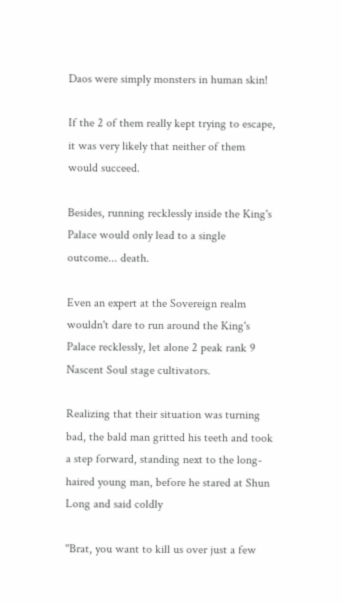Daos were simply monsters in human skin!

If the 2 of them really kept trying to escape, it was very likely that neither of them would succeed.

Besides, running recklessly inside the King's Palace would only lead to a single outcome... death.

Even an expert at the Sovereign realm wouldn't dare to run around the King's Palace recklessly, let alone 2 peak rank 9 Nascent Soul stage cultivators.

Realizing that their situation was turning bad, the bald man gritted his teeth and took a step forward, standing next to the long-haired young man, before he stared at Shun Long and said coldly

''Brat, you want to kill us over just a few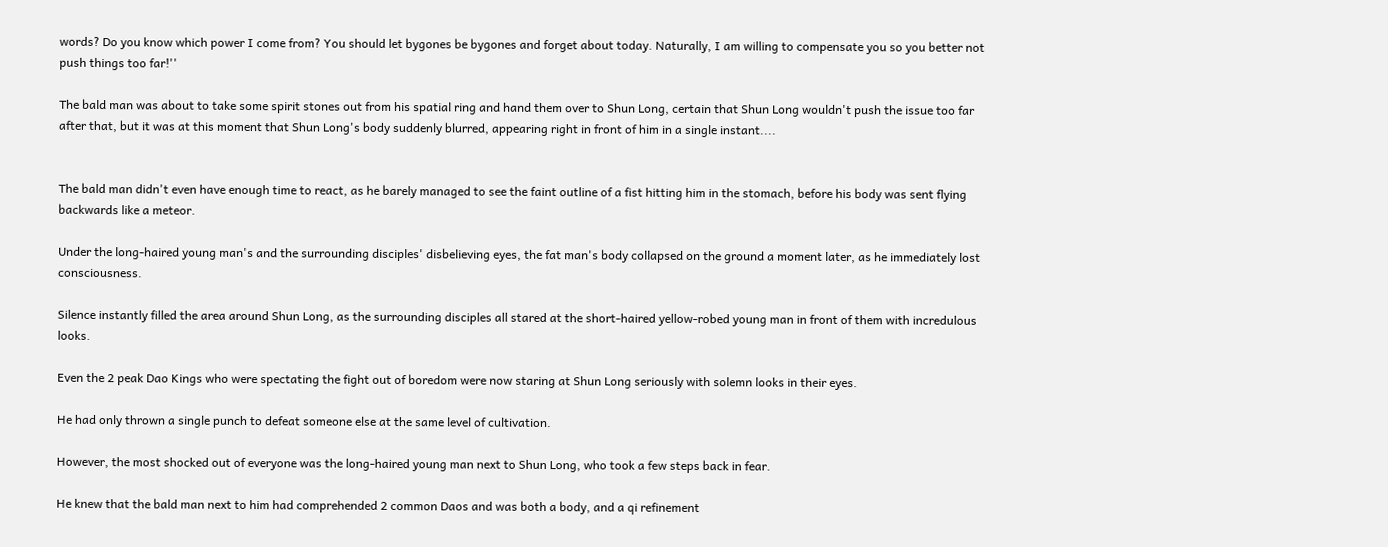words? Do you know which power I come from? You should let bygones be bygones and forget about today. Naturally, I am willing to compensate you so you better not push things too far!''

The bald man was about to take some spirit stones out from his spatial ring and hand them over to Shun Long, certain that Shun Long wouldn't push the issue too far after that, but it was at this moment that Shun Long's body suddenly blurred, appearing right in front of him in a single instant....


The bald man didn't even have enough time to react, as he barely managed to see the faint outline of a fist hitting him in the stomach, before his body was sent flying backwards like a meteor.

Under the long-haired young man's and the surrounding disciples' disbelieving eyes, the fat man's body collapsed on the ground a moment later, as he immediately lost consciousness.

Silence instantly filled the area around Shun Long, as the surrounding disciples all stared at the short-haired yellow-robed young man in front of them with incredulous looks.

Even the 2 peak Dao Kings who were spectating the fight out of boredom were now staring at Shun Long seriously with solemn looks in their eyes.

He had only thrown a single punch to defeat someone else at the same level of cultivation.

However, the most shocked out of everyone was the long-haired young man next to Shun Long, who took a few steps back in fear.

He knew that the bald man next to him had comprehended 2 common Daos and was both a body, and a qi refinement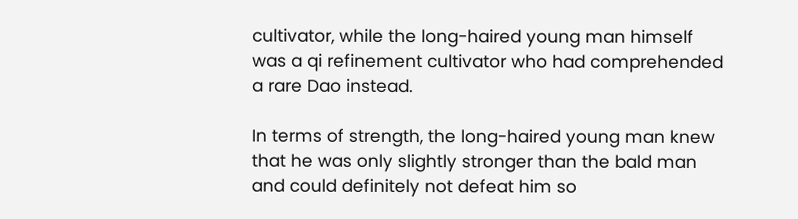cultivator, while the long-haired young man himself was a qi refinement cultivator who had comprehended a rare Dao instead.

In terms of strength, the long-haired young man knew that he was only slightly stronger than the bald man and could definitely not defeat him so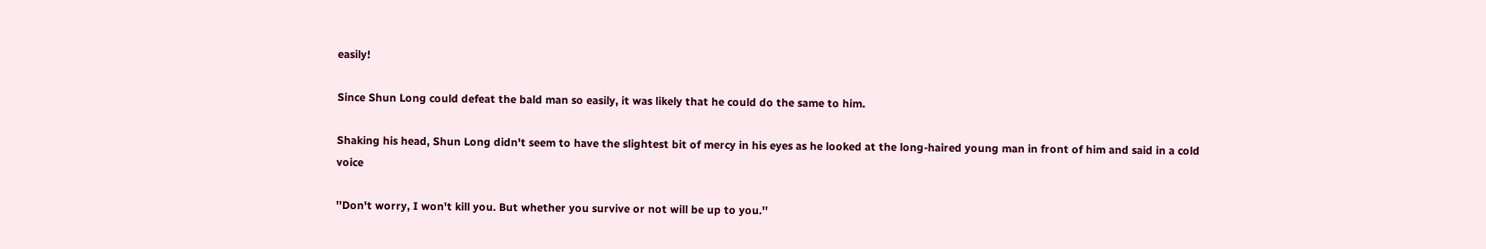easily!

Since Shun Long could defeat the bald man so easily, it was likely that he could do the same to him.

Shaking his head, Shun Long didn't seem to have the slightest bit of mercy in his eyes as he looked at the long-haired young man in front of him and said in a cold voice

''Don't worry, I won't kill you. But whether you survive or not will be up to you.''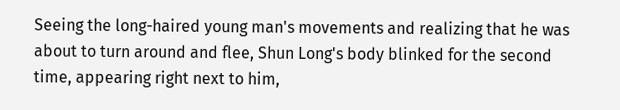Seeing the long-haired young man's movements and realizing that he was about to turn around and flee, Shun Long's body blinked for the second time, appearing right next to him,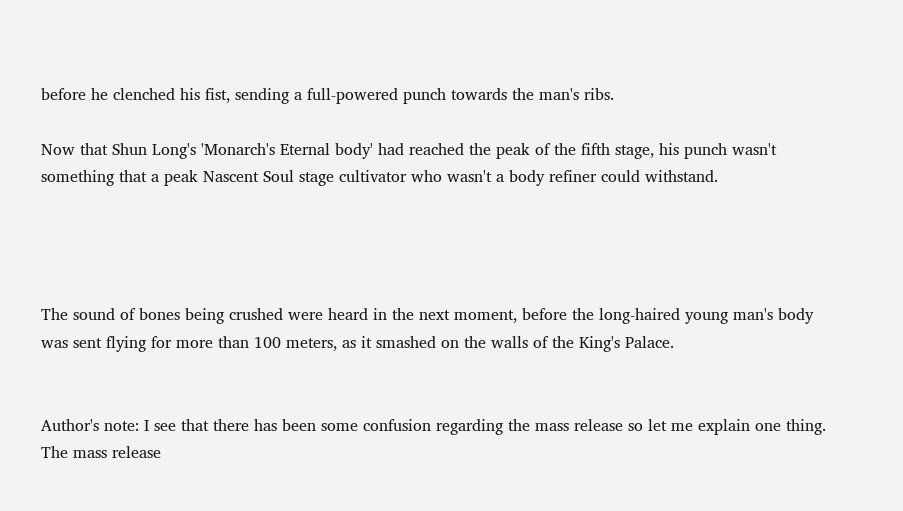before he clenched his fist, sending a full-powered punch towards the man's ribs.

Now that Shun Long's 'Monarch's Eternal body' had reached the peak of the fifth stage, his punch wasn't something that a peak Nascent Soul stage cultivator who wasn't a body refiner could withstand.




The sound of bones being crushed were heard in the next moment, before the long-haired young man's body was sent flying for more than 100 meters, as it smashed on the walls of the King's Palace.


Author's note: I see that there has been some confusion regarding the mass release so let me explain one thing. The mass release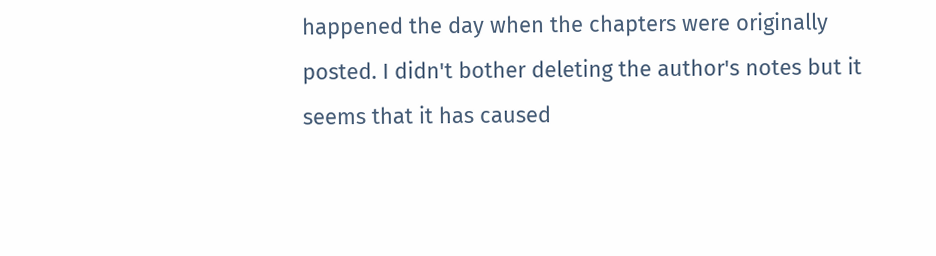happened the day when the chapters were originally posted. I didn't bother deleting the author's notes but it seems that it has caused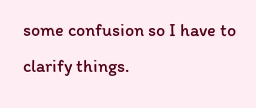some confusion so I have to clarify things.